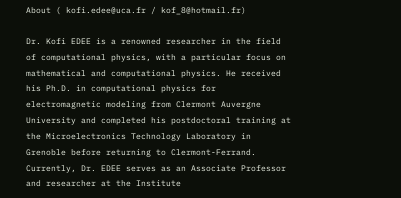About ( kofi.edee@uca.fr / kof_8@hotmail.fr)

Dr. Kofi EDEE is a renowned researcher in the field of computational physics, with a particular focus on mathematical and computational physics. He received his Ph.D. in computational physics for electromagnetic modeling from Clermont Auvergne University and completed his postdoctoral training at the Microelectronics Technology Laboratory in Grenoble before returning to Clermont-Ferrand. Currently, Dr. EDEE serves as an Associate Professor and researcher at the Institute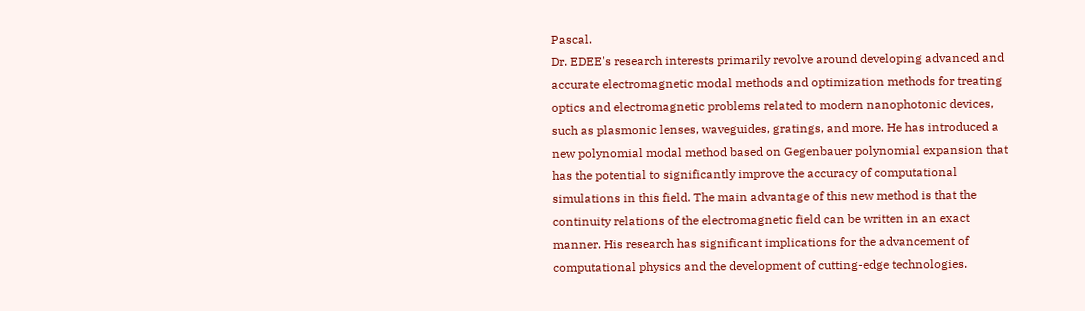Pascal.
Dr. EDEE's research interests primarily revolve around developing advanced and accurate electromagnetic modal methods and optimization methods for treating optics and electromagnetic problems related to modern nanophotonic devices, such as plasmonic lenses, waveguides, gratings, and more. He has introduced a new polynomial modal method based on Gegenbauer polynomial expansion that has the potential to significantly improve the accuracy of computational simulations in this field. The main advantage of this new method is that the continuity relations of the electromagnetic field can be written in an exact manner. His research has significant implications for the advancement of computational physics and the development of cutting-edge technologies.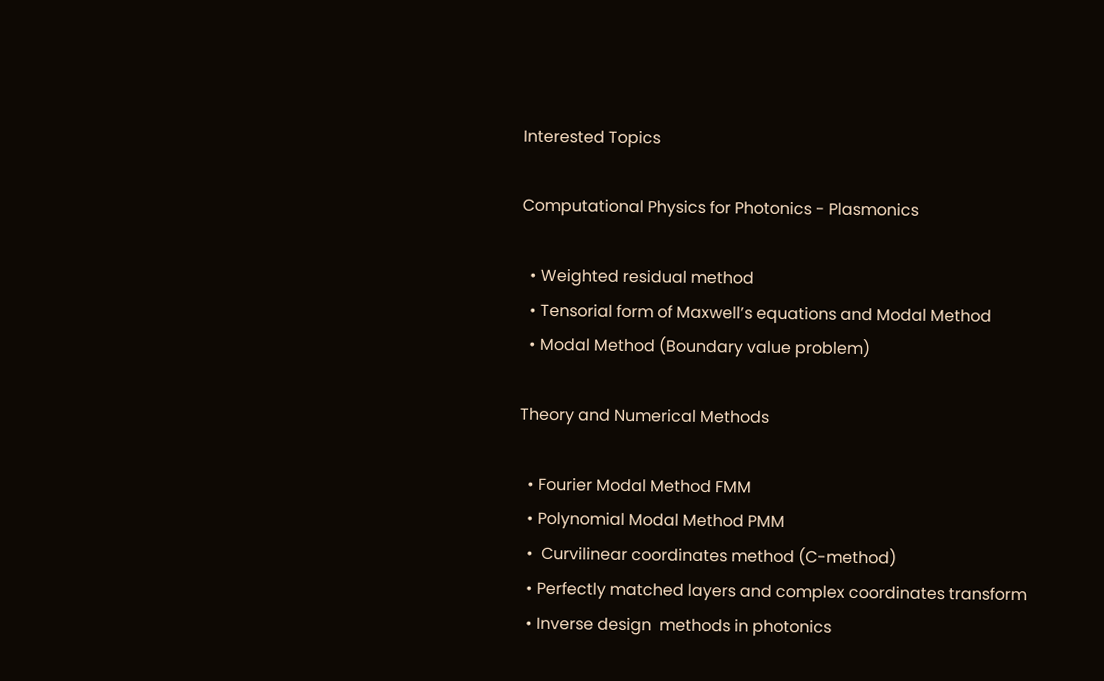Interested Topics

Computational Physics for Photonics - Plasmonics

  • Weighted residual method
  • Tensorial form of Maxwell’s equations and Modal Method
  • Modal Method (Boundary value problem)

Theory and Numerical Methods

  • Fourier Modal Method FMM
  • Polynomial Modal Method PMM
  •  Curvilinear coordinates method (C-method)
  • Perfectly matched layers and complex coordinates transform
  • Inverse design  methods in photonics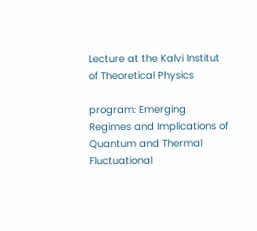Lecture at the Kalvi Institut of Theoretical Physics

program: Emerging Regimes and Implications of Quantum and Thermal Fluctuational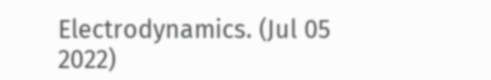Electrodynamics. (Jul 05 2022)